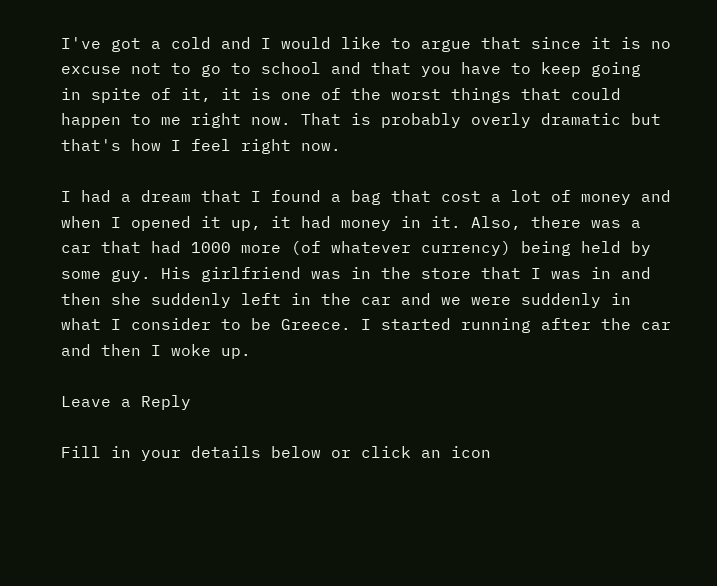I've got a cold and I would like to argue that since it is no excuse not to go to school and that you have to keep going  in spite of it, it is one of the worst things that could happen to me right now. That is probably overly dramatic but that's how I feel right now.

I had a dream that I found a bag that cost a lot of money and when I opened it up, it had money in it. Also, there was a car that had 1000 more (of whatever currency) being held by some guy. His girlfriend was in the store that I was in and then she suddenly left in the car and we were suddenly in what I consider to be Greece. I started running after the car and then I woke up.

Leave a Reply

Fill in your details below or click an icon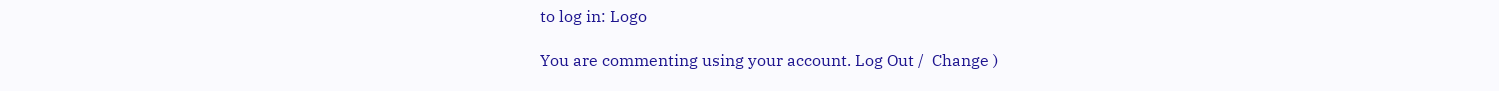to log in: Logo

You are commenting using your account. Log Out /  Change )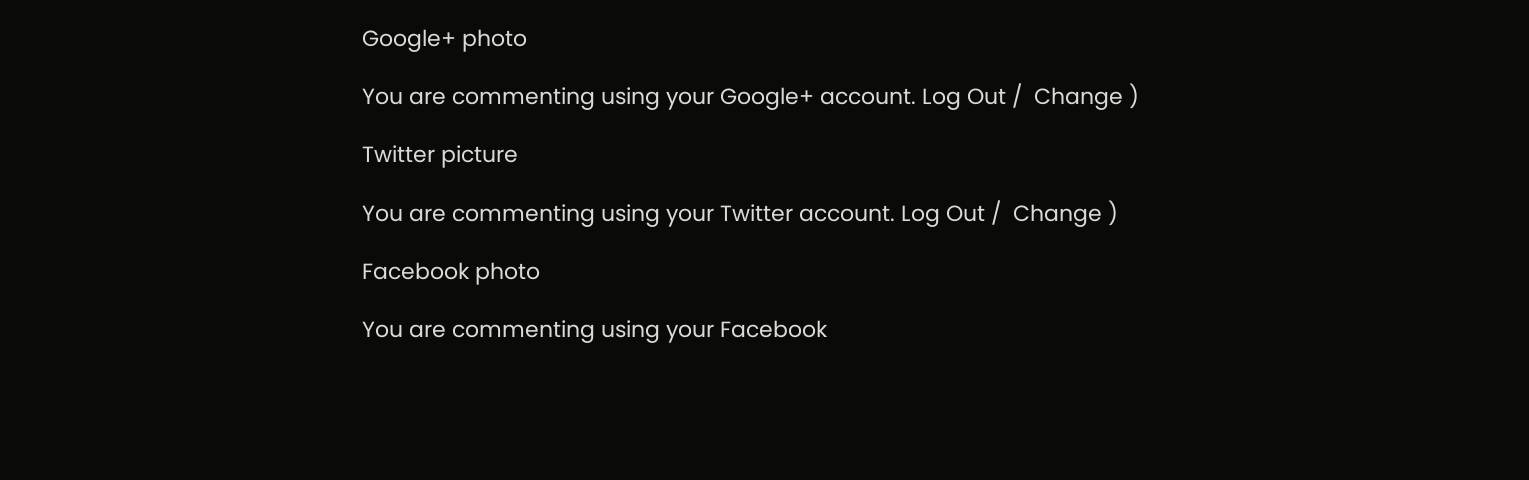Google+ photo

You are commenting using your Google+ account. Log Out /  Change )

Twitter picture

You are commenting using your Twitter account. Log Out /  Change )

Facebook photo

You are commenting using your Facebook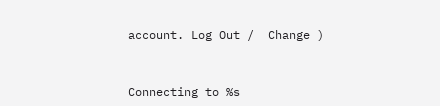account. Log Out /  Change )


Connecting to %s